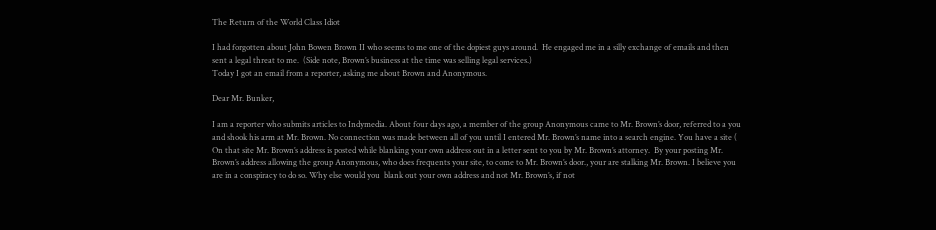The Return of the World Class Idiot

I had forgotten about John Bowen Brown II who seems to me one of the dopiest guys around.  He engaged me in a silly exchange of emails and then sent a legal threat to me.  (Side note, Brown’s business at the time was selling legal services.)
Today I got an email from a reporter, asking me about Brown and Anonymous.

Dear Mr. Bunker,

I am a reporter who submits articles to Indymedia. About four days ago, a member of the group Anonymous came to Mr. Brown’s door, referred to a you and shook his arm at Mr. Brown. No connection was made between all of you until I entered Mr. Brown’s name into a search engine. You have a site ( On that site Mr. Brown’s address is posted while blanking your own address out in a letter sent to you by Mr. Brown’s attorney.  By your posting Mr. Brown’s address allowing the group Anonymous, who does frequents your site, to come to Mr. Brown’s door., your are stalking Mr. Brown. I believe you are in a conspiracy to do so. Why else would you  blank out your own address and not Mr. Brown’s, if not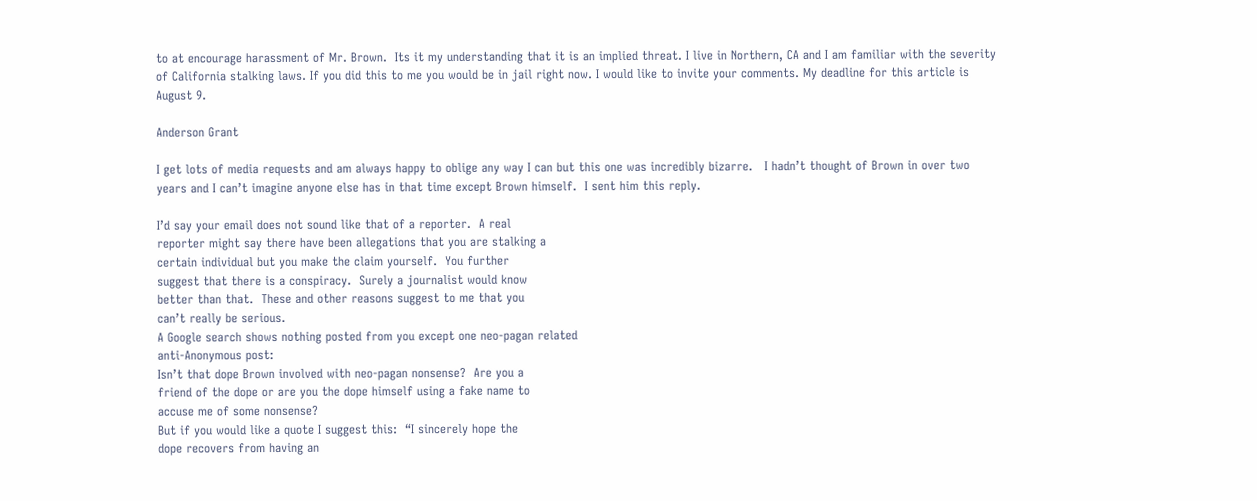to at encourage harassment of Mr. Brown.  Its it my understanding that it is an implied threat. I live in Northern, CA and I am familiar with the severity of California stalking laws. If you did this to me you would be in jail right now. I would like to invite your comments. My deadline for this article is August 9.

Anderson Grant

I get lots of media requests and am always happy to oblige any way I can but this one was incredibly bizarre.   I hadn’t thought of Brown in over two years and I can’t imagine anyone else has in that time except Brown himself.  I sent him this reply.

I’d say your email does not sound like that of a reporter.  A real
reporter might say there have been allegations that you are stalking a
certain individual but you make the claim yourself.  You further
suggest that there is a conspiracy.  Surely a journalist would know
better than that.  These and other reasons suggest to me that you
can’t really be serious.
A Google search shows nothing posted from you except one neo-pagan related
anti-Anonymous post:
Isn’t that dope Brown involved with neo-pagan nonsense?  Are you a
friend of the dope or are you the dope himself using a fake name to
accuse me of some nonsense?
But if you would like a quote I suggest this:  “I sincerely hope the
dope recovers from having an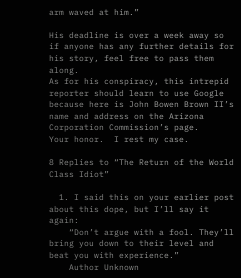arm waved at him.”

His deadline is over a week away so if anyone has any further details for his story, feel free to pass them along.
As for his conspiracy, this intrepid reporter should learn to use Google because here is John Bowen Brown II’s name and address on the Arizona Corporation Commission’s page.
Your honor.  I rest my case.

8 Replies to “The Return of the World Class Idiot”

  1. I said this on your earlier post about this dope, but I’ll say it again:
    “Don’t argue with a fool. They’ll bring you down to their level and beat you with experience.”
    Author Unknown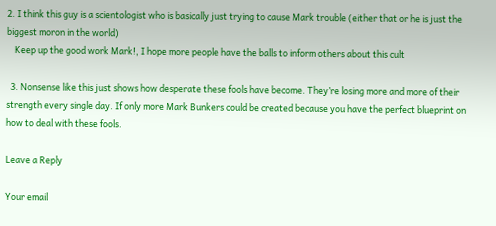2. I think this guy is a scientologist who is basically just trying to cause Mark trouble (either that or he is just the biggest moron in the world)
    Keep up the good work Mark!, I hope more people have the balls to inform others about this cult

  3. Nonsense like this just shows how desperate these fools have become. They’re losing more and more of their strength every single day. If only more Mark Bunkers could be created because you have the perfect blueprint on how to deal with these fools.

Leave a Reply

Your email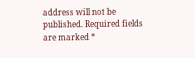address will not be published. Required fields are marked *